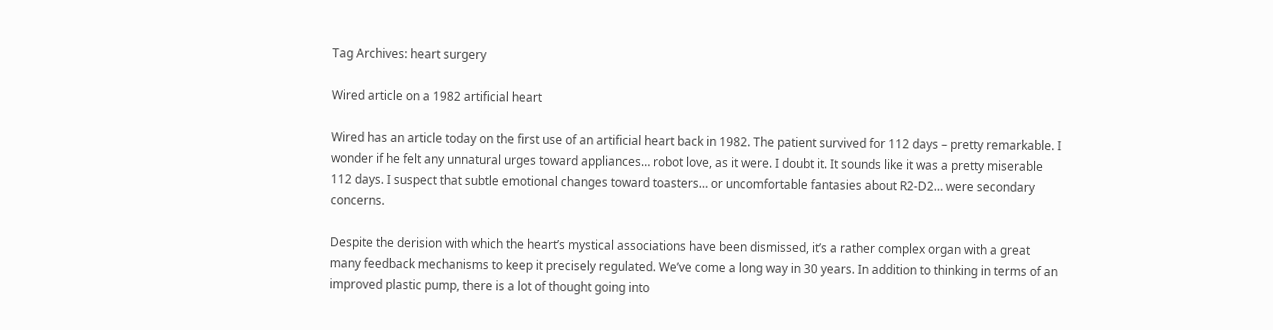Tag Archives: heart surgery

Wired article on a 1982 artificial heart

Wired has an article today on the first use of an artificial heart back in 1982. The patient survived for 112 days – pretty remarkable. I wonder if he felt any unnatural urges toward appliances… robot love, as it were. I doubt it. It sounds like it was a pretty miserable 112 days. I suspect that subtle emotional changes toward toasters… or uncomfortable fantasies about R2-D2… were secondary concerns.

Despite the derision with which the heart’s mystical associations have been dismissed, it’s a rather complex organ with a great many feedback mechanisms to keep it precisely regulated. We’ve come a long way in 30 years. In addition to thinking in terms of an improved plastic pump, there is a lot of thought going into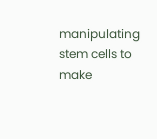manipulating stem cells to make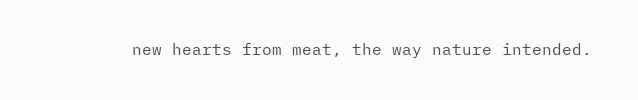new hearts from meat, the way nature intended.